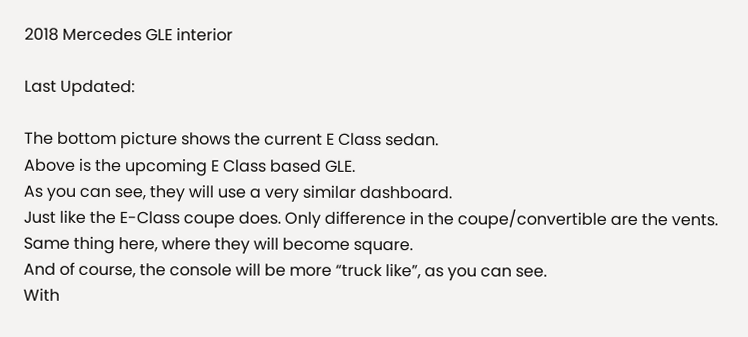2018 Mercedes GLE interior

Last Updated:

The bottom picture shows the current E Class sedan.
Above is the upcoming E Class based GLE.
As you can see, they will use a very similar dashboard.
Just like the E-Class coupe does. Only difference in the coupe/convertible are the vents.
Same thing here, where they will become square.
And of course, the console will be more “truck like”, as you can see.
With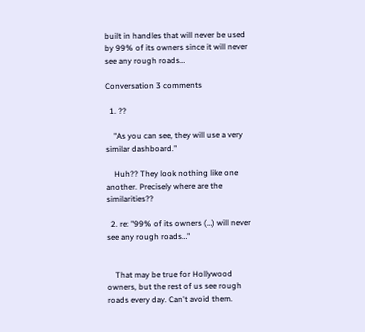built in handles that will never be used by 99% of its owners since it will never see any rough roads…

Conversation 3 comments

  1. ??

    "As you can see, they will use a very similar dashboard."

    Huh?? They look nothing like one another. Precisely where are the similarities??

  2. re: "99% of its owners (…) will never see any rough roads…"


    That may be true for Hollywood owners, but the rest of us see rough roads every day. Can't avoid them.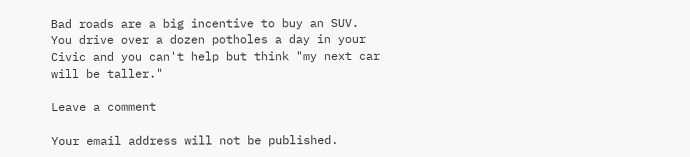Bad roads are a big incentive to buy an SUV. You drive over a dozen potholes a day in your Civic and you can't help but think "my next car will be taller."

Leave a comment

Your email address will not be published.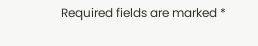Required fields are marked *